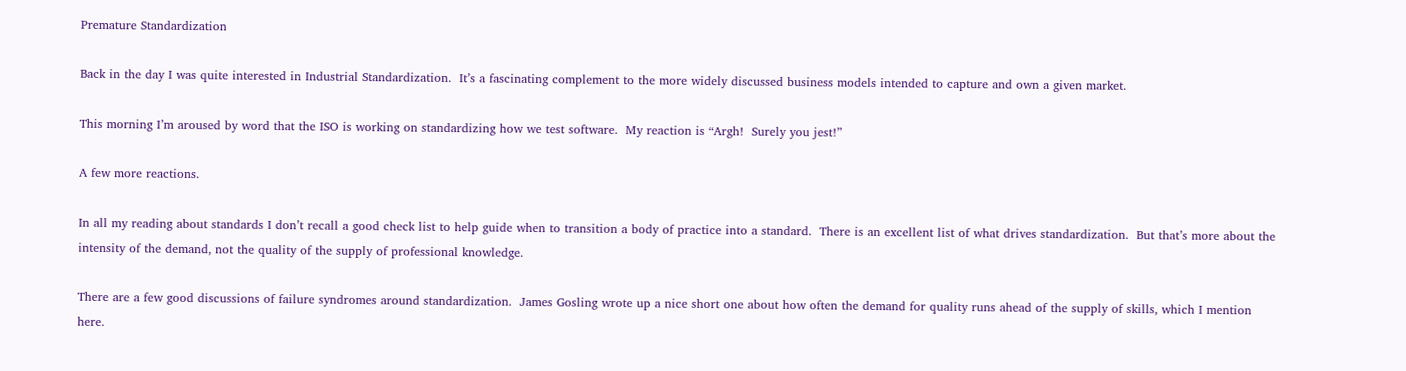Premature Standardization

Back in the day I was quite interested in Industrial Standardization.  It’s a fascinating complement to the more widely discussed business models intended to capture and own a given market.

This morning I’m aroused by word that the ISO is working on standardizing how we test software.  My reaction is “Argh!  Surely you jest!”

A few more reactions.

In all my reading about standards I don’t recall a good check list to help guide when to transition a body of practice into a standard.  There is an excellent list of what drives standardization.  But that’s more about the intensity of the demand, not the quality of the supply of professional knowledge.

There are a few good discussions of failure syndromes around standardization.  James Gosling wrote up a nice short one about how often the demand for quality runs ahead of the supply of skills, which I mention here.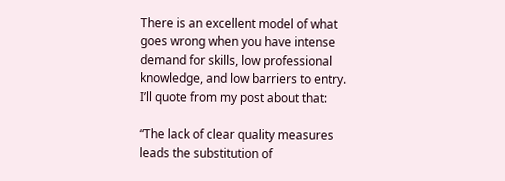There is an excellent model of what goes wrong when you have intense demand for skills, low professional knowledge, and low barriers to entry.   I’ll quote from my post about that:

“The lack of clear quality measures leads the substitution of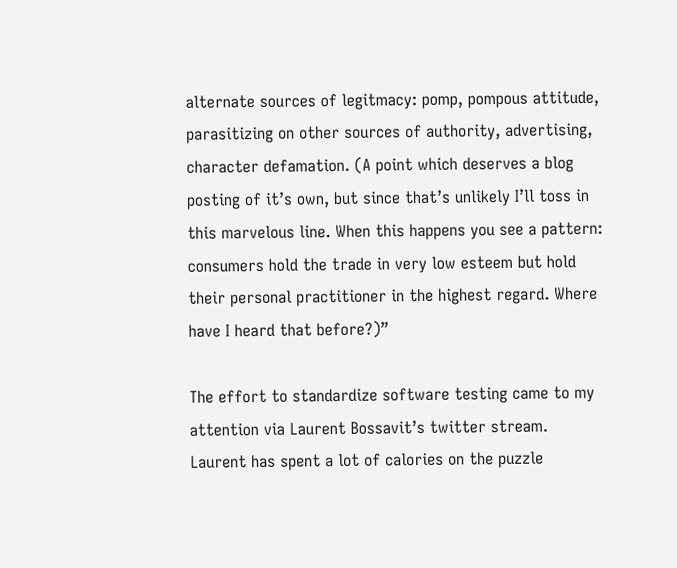alternate sources of legitmacy: pomp, pompous attitude, parasitizing on other sources of authority, advertising, character defamation. (A point which deserves a blog posting of it’s own, but since that’s unlikely I’ll toss in this marvelous line. When this happens you see a pattern: consumers hold the trade in very low esteem but hold their personal practitioner in the highest regard. Where have I heard that before?)”

The effort to standardize software testing came to my attention via Laurent Bossavit’s twitter stream.   Laurent has spent a lot of calories on the puzzle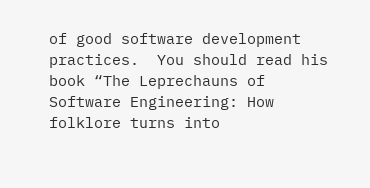of good software development practices.  You should read his book “The Leprechauns of Software Engineering: How folklore turns into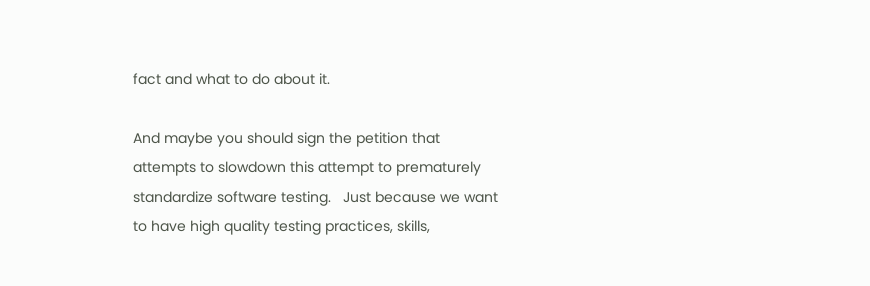fact and what to do about it.

And maybe you should sign the petition that attempts to slowdown this attempt to prematurely standardize software testing.   Just because we want to have high quality testing practices, skills,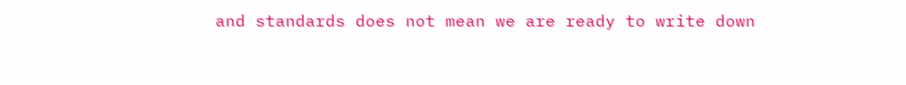and standards does not mean we are ready to write down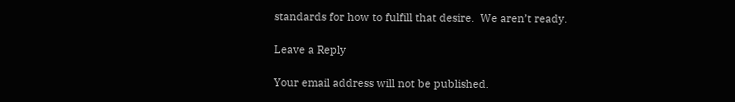standards for how to fulfill that desire.  We aren’t ready.

Leave a Reply

Your email address will not be published.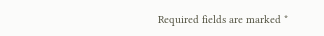Required fields are marked *